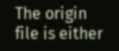The origin file is either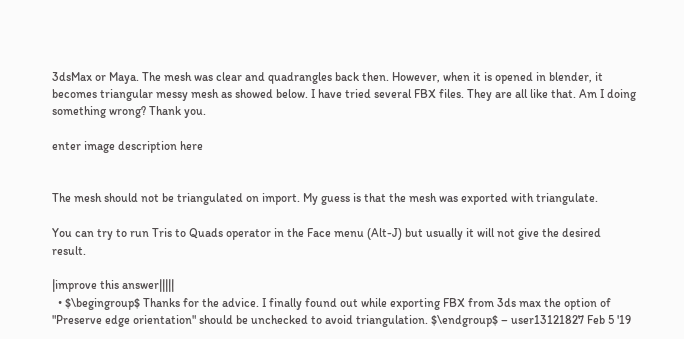3dsMax or Maya. The mesh was clear and quadrangles back then. However, when it is opened in blender, it becomes triangular messy mesh as showed below. I have tried several FBX files. They are all like that. Am I doing something wrong? Thank you.

enter image description here


The mesh should not be triangulated on import. My guess is that the mesh was exported with triangulate.

You can try to run Tris to Quads operator in the Face menu (Alt-J) but usually it will not give the desired result.

|improve this answer|||||
  • $\begingroup$ Thanks for the advice. I finally found out while exporting FBX from 3ds max the option of "Preserve edge orientation" should be unchecked to avoid triangulation. $\endgroup$ – user13121827 Feb 5 '19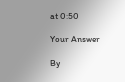at 0:50

Your Answer

By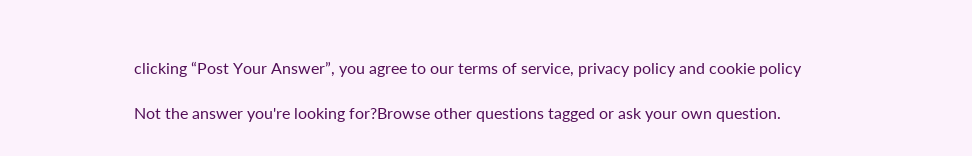clicking “Post Your Answer”, you agree to our terms of service, privacy policy and cookie policy

Not the answer you're looking for?Browse other questions tagged or ask your own question.